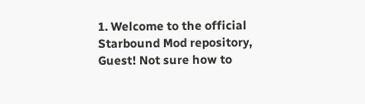1. Welcome to the official Starbound Mod repository, Guest! Not sure how to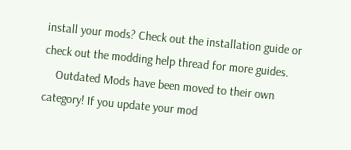install your mods? Check out the installation guide or check out the modding help thread for more guides.
    Outdated Mods have been moved to their own category! If you update your mod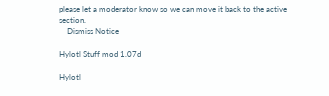please let a moderator know so we can move it back to the active section.
    Dismiss Notice

Hylotl Stuff mod 1.07d

Hylotl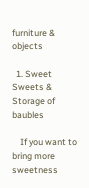furniture & objects

  1. Sweet Sweets & Storage of baubles

    If you want to bring more sweetness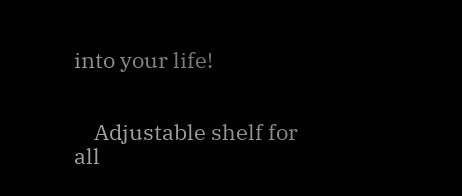into your life!


    Adjustable shelf for all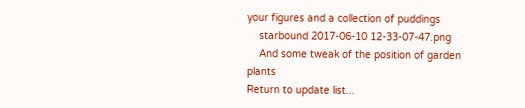your figures and a collection of puddings
    starbound 2017-06-10 12-33-07-47.png
    And some tweak of the position of garden plants
Return to update list...